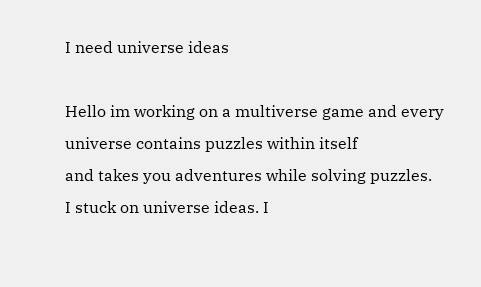I need universe ideas

Hello im working on a multiverse game and every universe contains puzzles within itself
and takes you adventures while solving puzzles.
I stuck on universe ideas. I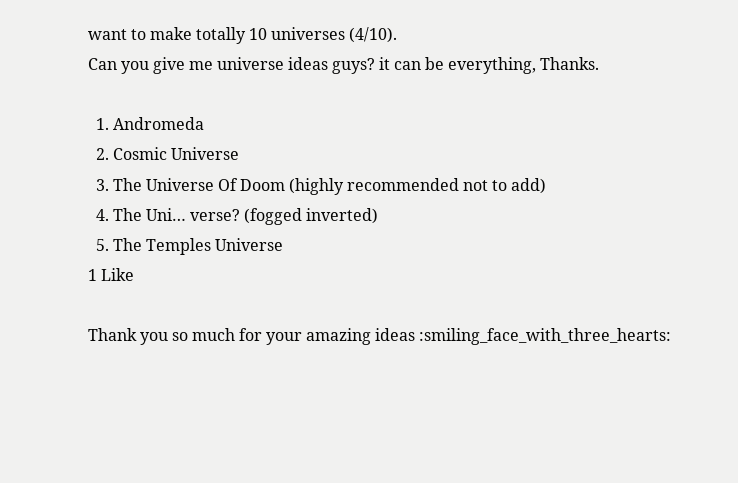want to make totally 10 universes (4/10).
Can you give me universe ideas guys? it can be everything, Thanks.

  1. Andromeda
  2. Cosmic Universe
  3. The Universe Of Doom (highly recommended not to add)
  4. The Uni… verse? (fogged inverted)
  5. The Temples Universe
1 Like

Thank you so much for your amazing ideas :smiling_face_with_three_hearts: